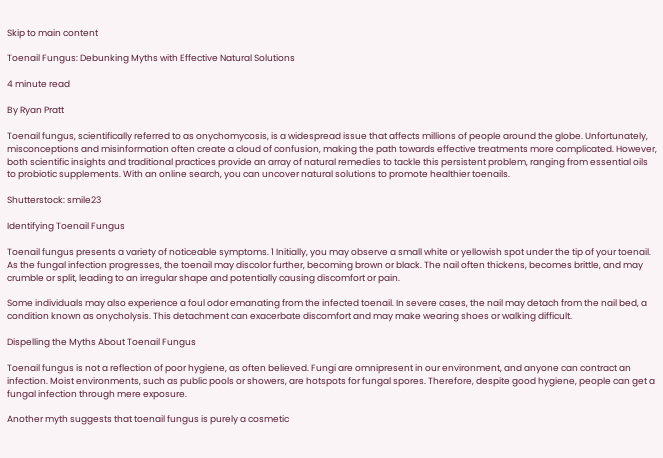Skip to main content

Toenail Fungus: Debunking Myths with Effective Natural Solutions

4 minute read

By Ryan Pratt

Toenail fungus, scientifically referred to as onychomycosis, is a widespread issue that affects millions of people around the globe. Unfortunately, misconceptions and misinformation often create a cloud of confusion, making the path towards effective treatments more complicated. However, both scientific insights and traditional practices provide an array of natural remedies to tackle this persistent problem, ranging from essential oils to probiotic supplements. With an online search, you can uncover natural solutions to promote healthier toenails.

Shutterstock: smile23

Identifying Toenail Fungus

Toenail fungus presents a variety of noticeable symptoms. 1 Initially, you may observe a small white or yellowish spot under the tip of your toenail. As the fungal infection progresses, the toenail may discolor further, becoming brown or black. The nail often thickens, becomes brittle, and may crumble or split, leading to an irregular shape and potentially causing discomfort or pain.

Some individuals may also experience a foul odor emanating from the infected toenail. In severe cases, the nail may detach from the nail bed, a condition known as onycholysis. This detachment can exacerbate discomfort and may make wearing shoes or walking difficult.

Dispelling the Myths About Toenail Fungus

Toenail fungus is not a reflection of poor hygiene, as often believed. Fungi are omnipresent in our environment, and anyone can contract an infection. Moist environments, such as public pools or showers, are hotspots for fungal spores. Therefore, despite good hygiene, people can get a fungal infection through mere exposure.

Another myth suggests that toenail fungus is purely a cosmetic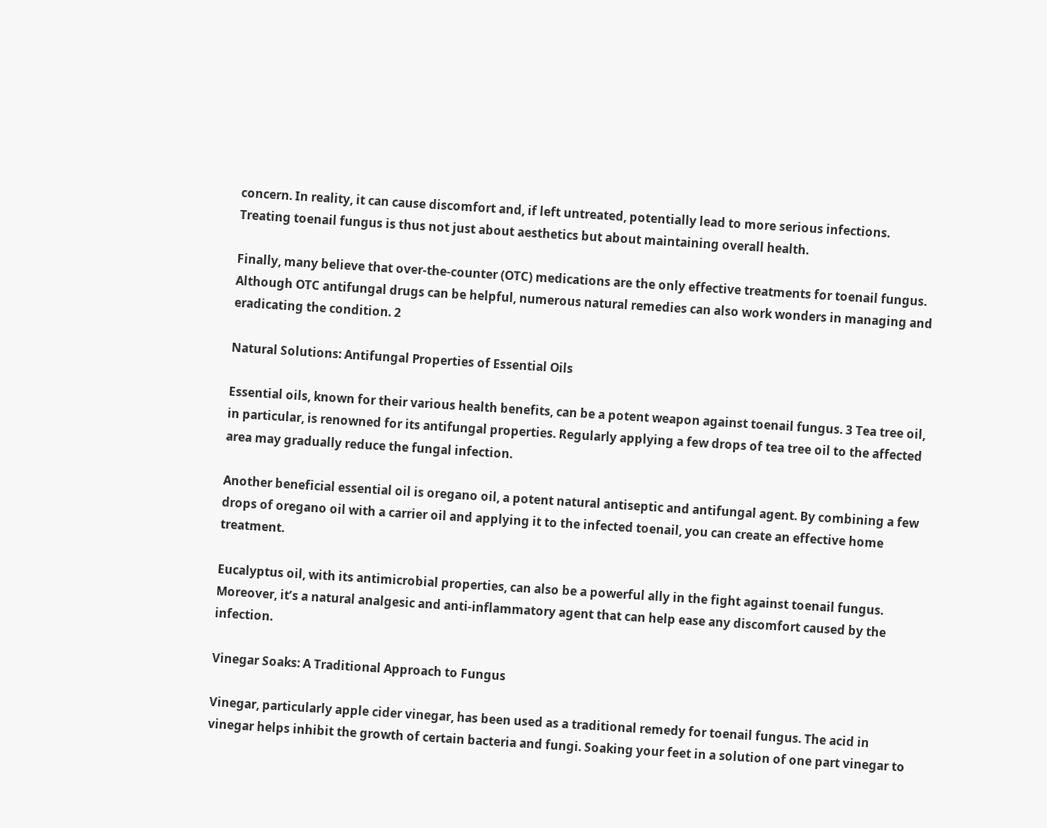concern. In reality, it can cause discomfort and, if left untreated, potentially lead to more serious infections. Treating toenail fungus is thus not just about aesthetics but about maintaining overall health.

Finally, many believe that over-the-counter (OTC) medications are the only effective treatments for toenail fungus. Although OTC antifungal drugs can be helpful, numerous natural remedies can also work wonders in managing and eradicating the condition. 2

Natural Solutions: Antifungal Properties of Essential Oils

Essential oils, known for their various health benefits, can be a potent weapon against toenail fungus. 3 Tea tree oil, in particular, is renowned for its antifungal properties. Regularly applying a few drops of tea tree oil to the affected area may gradually reduce the fungal infection.

Another beneficial essential oil is oregano oil, a potent natural antiseptic and antifungal agent. By combining a few drops of oregano oil with a carrier oil and applying it to the infected toenail, you can create an effective home treatment.

Eucalyptus oil, with its antimicrobial properties, can also be a powerful ally in the fight against toenail fungus. Moreover, it’s a natural analgesic and anti-inflammatory agent that can help ease any discomfort caused by the infection.

Vinegar Soaks: A Traditional Approach to Fungus

Vinegar, particularly apple cider vinegar, has been used as a traditional remedy for toenail fungus. The acid in vinegar helps inhibit the growth of certain bacteria and fungi. Soaking your feet in a solution of one part vinegar to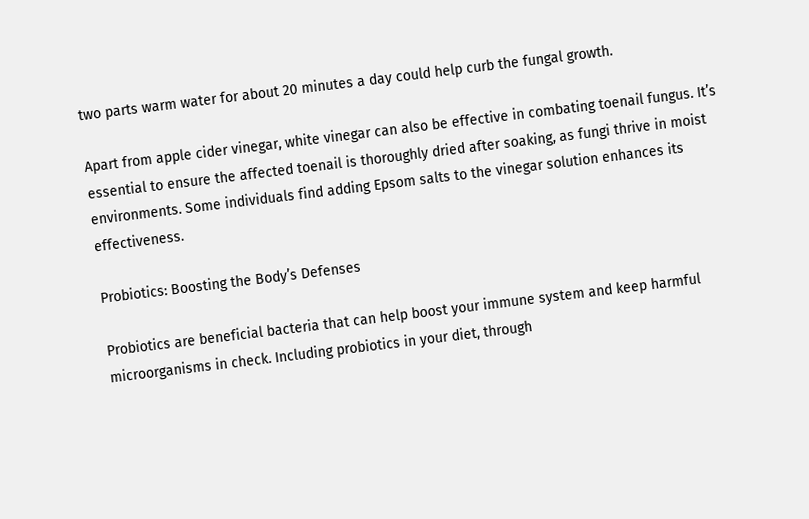two parts warm water for about 20 minutes a day could help curb the fungal growth.

Apart from apple cider vinegar, white vinegar can also be effective in combating toenail fungus. It’s essential to ensure the affected toenail is thoroughly dried after soaking, as fungi thrive in moist environments. Some individuals find adding Epsom salts to the vinegar solution enhances its effectiveness.

Probiotics: Boosting the Body’s Defenses

Probiotics are beneficial bacteria that can help boost your immune system and keep harmful microorganisms in check. Including probiotics in your diet, through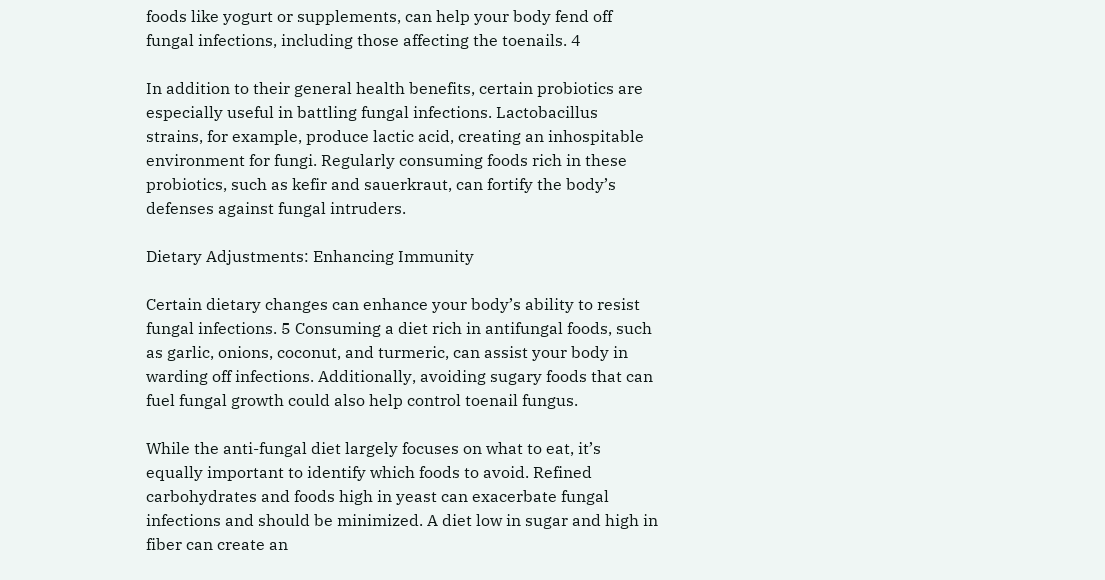foods like yogurt or supplements, can help your body fend off fungal infections, including those affecting the toenails. 4

In addition to their general health benefits, certain probiotics are especially useful in battling fungal infections. Lactobacillus strains, for example, produce lactic acid, creating an inhospitable environment for fungi. Regularly consuming foods rich in these probiotics, such as kefir and sauerkraut, can fortify the body’s defenses against fungal intruders.

Dietary Adjustments: Enhancing Immunity

Certain dietary changes can enhance your body’s ability to resist fungal infections. 5 Consuming a diet rich in antifungal foods, such as garlic, onions, coconut, and turmeric, can assist your body in warding off infections. Additionally, avoiding sugary foods that can fuel fungal growth could also help control toenail fungus.

While the anti-fungal diet largely focuses on what to eat, it’s equally important to identify which foods to avoid. Refined carbohydrates and foods high in yeast can exacerbate fungal infections and should be minimized. A diet low in sugar and high in fiber can create an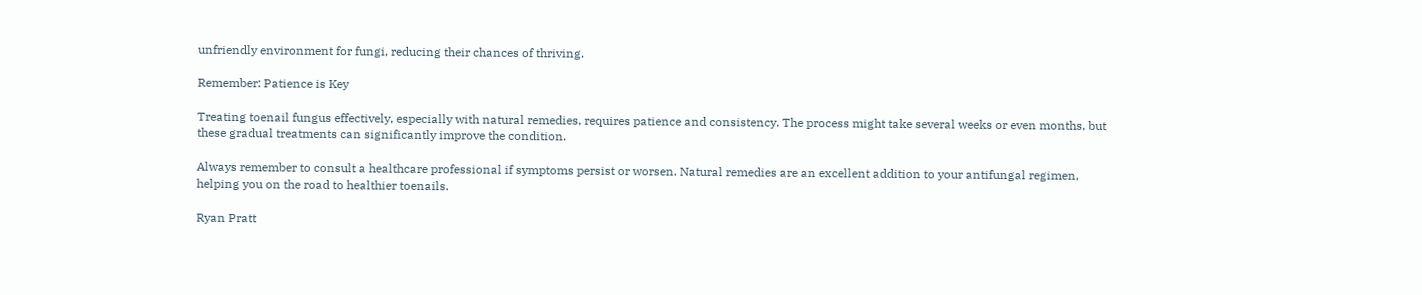unfriendly environment for fungi, reducing their chances of thriving.

Remember: Patience is Key

Treating toenail fungus effectively, especially with natural remedies, requires patience and consistency. The process might take several weeks or even months, but these gradual treatments can significantly improve the condition.

Always remember to consult a healthcare professional if symptoms persist or worsen. Natural remedies are an excellent addition to your antifungal regimen, helping you on the road to healthier toenails.

Ryan Pratt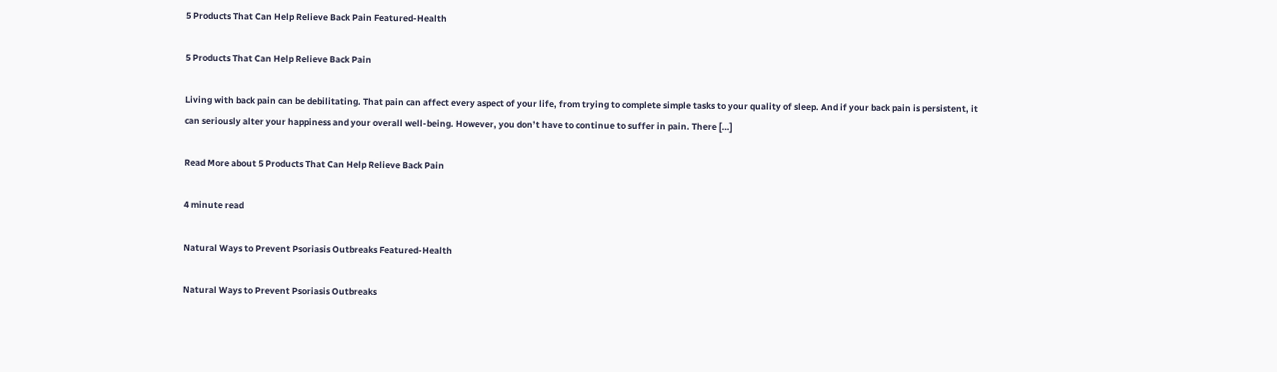5 Products That Can Help Relieve Back Pain Featured-Health

5 Products That Can Help Relieve Back Pain

Living with back pain can be debilitating. That pain can affect every aspect of your life, from trying to complete simple tasks to your quality of sleep. And if your back pain is persistent, it can seriously alter your happiness and your overall well-being. However, you don’t have to continue to suffer in pain. There […]

Read More about 5 Products That Can Help Relieve Back Pain

4 minute read

Natural Ways to Prevent Psoriasis Outbreaks Featured-Health

Natural Ways to Prevent Psoriasis Outbreaks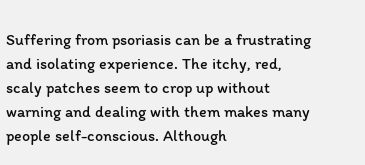Suffering from psoriasis can be a frustrating and isolating experience. The itchy, red, scaly patches seem to crop up without warning and dealing with them makes many people self-conscious. Although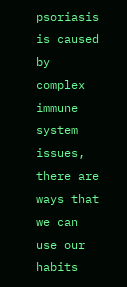psoriasis is caused by complex immune system issues, there are ways that we can use our habits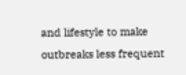and lifestyle to make outbreaks less frequent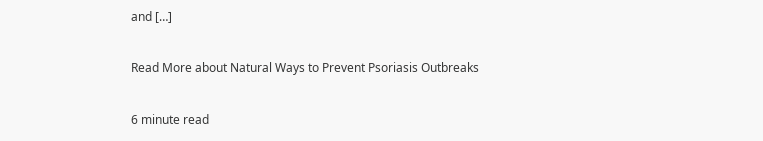and […]

Read More about Natural Ways to Prevent Psoriasis Outbreaks

6 minute read